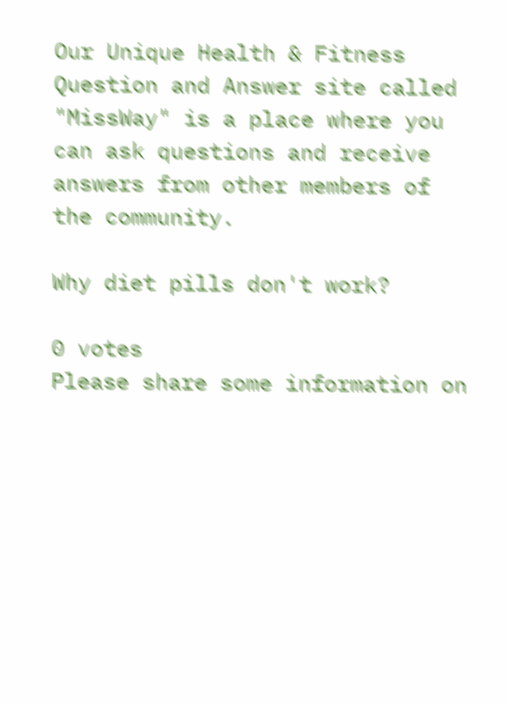Our Unique Health & Fitness Question and Answer site called "MissWay" is a place where you can ask questions and receive answers from other members of the community.

Why diet pills don't work?

0 votes
Please share some information on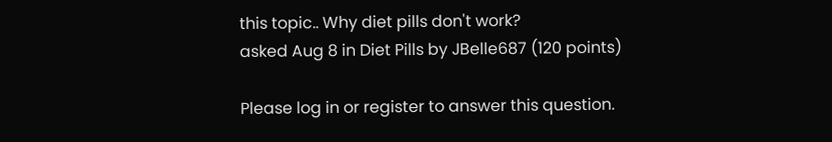this topic.. Why diet pills don't work?
asked Aug 8 in Diet Pills by JBelle687 (120 points)

Please log in or register to answer this question.